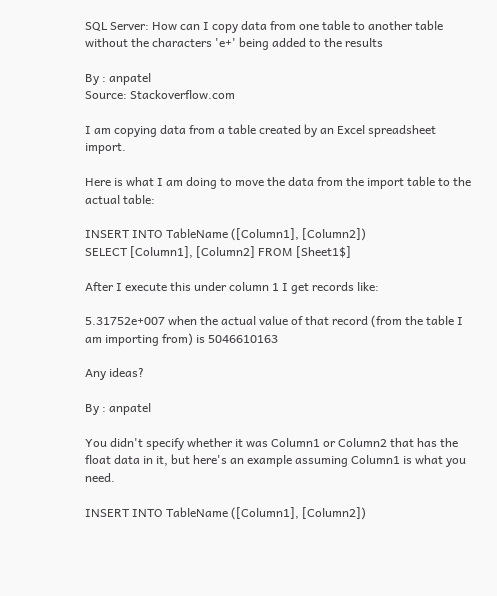SQL Server: How can I copy data from one table to another table without the characters 'e+' being added to the results

By : anpatel
Source: Stackoverflow.com

I am copying data from a table created by an Excel spreadsheet import.

Here is what I am doing to move the data from the import table to the actual table:

INSERT INTO TableName ([Column1], [Column2])
SELECT [Column1], [Column2] FROM [Sheet1$]

After I execute this under column 1 I get records like:

5.31752e+007 when the actual value of that record (from the table I am importing from) is 5046610163

Any ideas?

By : anpatel

You didn't specify whether it was Column1 or Column2 that has the float data in it, but here's an example assuming Column1 is what you need.

INSERT INTO TableName ([Column1], [Column2])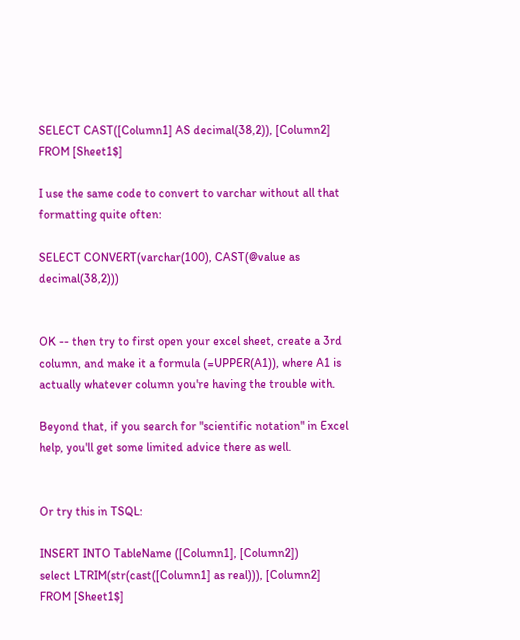SELECT CAST([Column1] AS decimal(38,2)), [Column2] FROM [Sheet1$]

I use the same code to convert to varchar without all that formatting quite often:

SELECT CONVERT(varchar(100), CAST(@value as decimal(38,2)))


OK -- then try to first open your excel sheet, create a 3rd column, and make it a formula (=UPPER(A1)), where A1 is actually whatever column you're having the trouble with.

Beyond that, if you search for "scientific notation" in Excel help, you'll get some limited advice there as well.


Or try this in TSQL:

INSERT INTO TableName ([Column1], [Column2])
select LTRIM(str(cast([Column1] as real))), [Column2]
FROM [Sheet1$]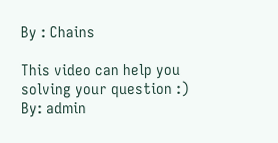By : Chains

This video can help you solving your question :)
By: admin